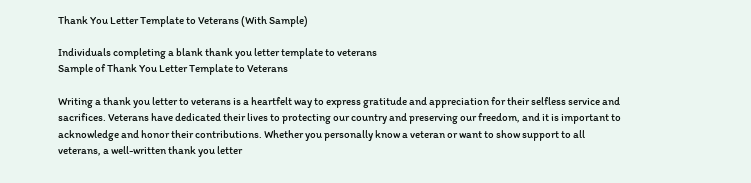Thank You Letter Template to Veterans (With Sample)

Individuals completing a blank thank you letter template to veterans
Sample of Thank You Letter Template to Veterans

Writing a thank you letter to veterans is a heartfelt way to express gratitude and appreciation for their selfless service and sacrifices. Veterans have dedicated their lives to protecting our country and preserving our freedom, and it is important to acknowledge and honor their contributions. Whether you personally know a veteran or want to show support to all veterans, a well-written thank you letter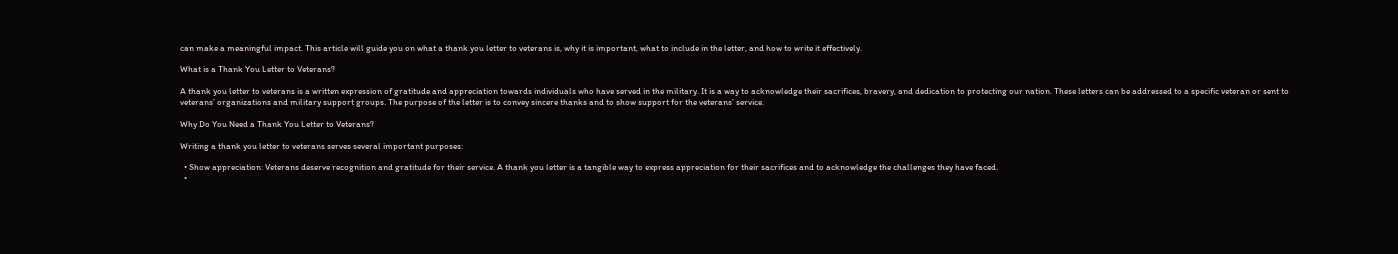can make a meaningful impact. This article will guide you on what a thank you letter to veterans is, why it is important, what to include in the letter, and how to write it effectively.

What is a Thank You Letter to Veterans?

A thank you letter to veterans is a written expression of gratitude and appreciation towards individuals who have served in the military. It is a way to acknowledge their sacrifices, bravery, and dedication to protecting our nation. These letters can be addressed to a specific veteran or sent to veterans’ organizations and military support groups. The purpose of the letter is to convey sincere thanks and to show support for the veterans’ service.

Why Do You Need a Thank You Letter to Veterans?

Writing a thank you letter to veterans serves several important purposes:

  • Show appreciation: Veterans deserve recognition and gratitude for their service. A thank you letter is a tangible way to express appreciation for their sacrifices and to acknowledge the challenges they have faced.
  •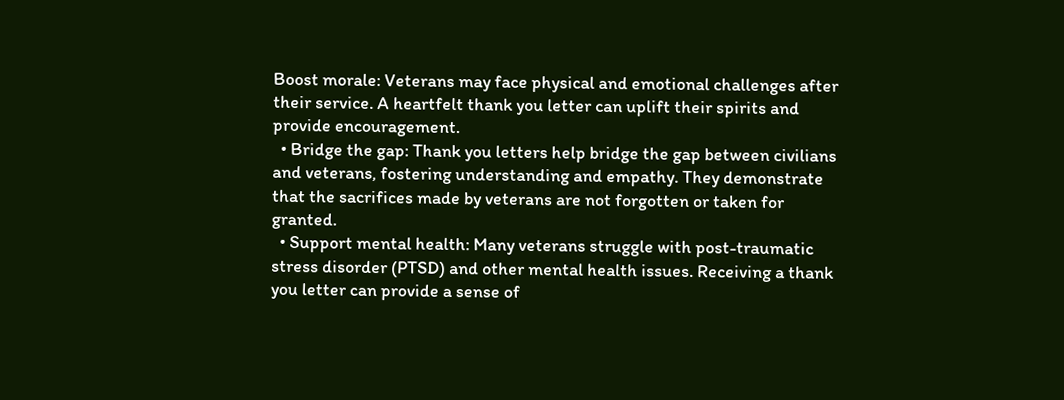Boost morale: Veterans may face physical and emotional challenges after their service. A heartfelt thank you letter can uplift their spirits and provide encouragement.
  • Bridge the gap: Thank you letters help bridge the gap between civilians and veterans, fostering understanding and empathy. They demonstrate that the sacrifices made by veterans are not forgotten or taken for granted.
  • Support mental health: Many veterans struggle with post-traumatic stress disorder (PTSD) and other mental health issues. Receiving a thank you letter can provide a sense of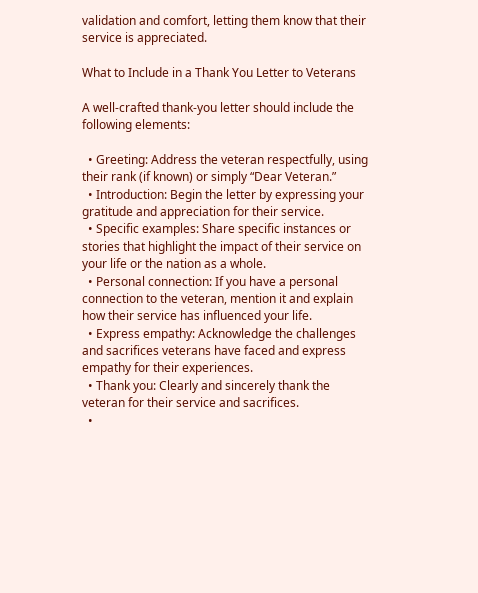validation and comfort, letting them know that their service is appreciated.

What to Include in a Thank You Letter to Veterans

A well-crafted thank-you letter should include the following elements:

  • Greeting: Address the veteran respectfully, using their rank (if known) or simply “Dear Veteran.”
  • Introduction: Begin the letter by expressing your gratitude and appreciation for their service.
  • Specific examples: Share specific instances or stories that highlight the impact of their service on your life or the nation as a whole.
  • Personal connection: If you have a personal connection to the veteran, mention it and explain how their service has influenced your life.
  • Express empathy: Acknowledge the challenges and sacrifices veterans have faced and express empathy for their experiences.
  • Thank you: Clearly and sincerely thank the veteran for their service and sacrifices.
  •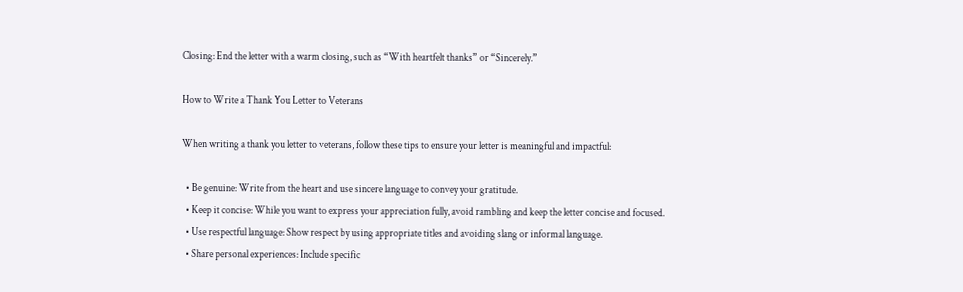Closing: End the letter with a warm closing, such as “With heartfelt thanks” or “Sincerely.”

How to Write a Thank You Letter to Veterans

When writing a thank you letter to veterans, follow these tips to ensure your letter is meaningful and impactful:

  • Be genuine: Write from the heart and use sincere language to convey your gratitude.
  • Keep it concise: While you want to express your appreciation fully, avoid rambling and keep the letter concise and focused.
  • Use respectful language: Show respect by using appropriate titles and avoiding slang or informal language.
  • Share personal experiences: Include specific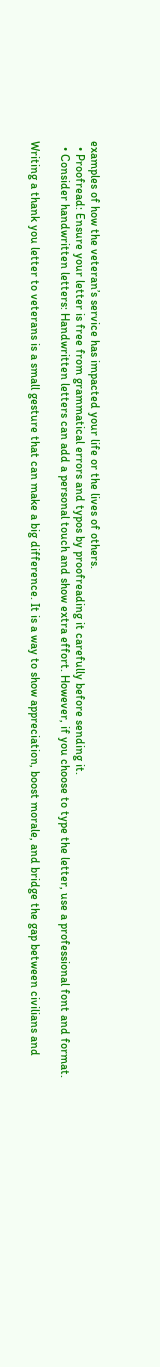examples of how the veteran’s service has impacted your life or the lives of others.
  • Proofread: Ensure your letter is free from grammatical errors and typos by proofreading it carefully before sending it.
  • Consider handwritten letters: Handwritten letters can add a personal touch and show extra effort. However, if you choose to type the letter, use a professional font and format.

Writing a thank you letter to veterans is a small gesture that can make a big difference. It is a way to show appreciation, boost morale, and bridge the gap between civilians and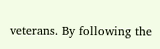veterans. By following the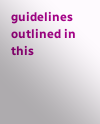guidelines outlined in this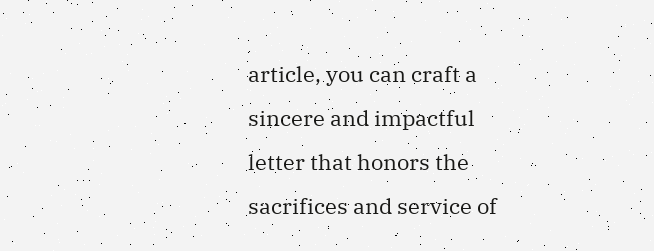article, you can craft a sincere and impactful letter that honors the sacrifices and service of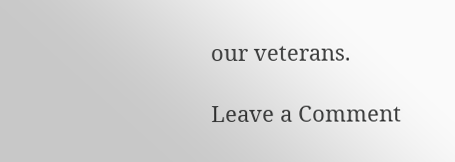our veterans.

Leave a Comment